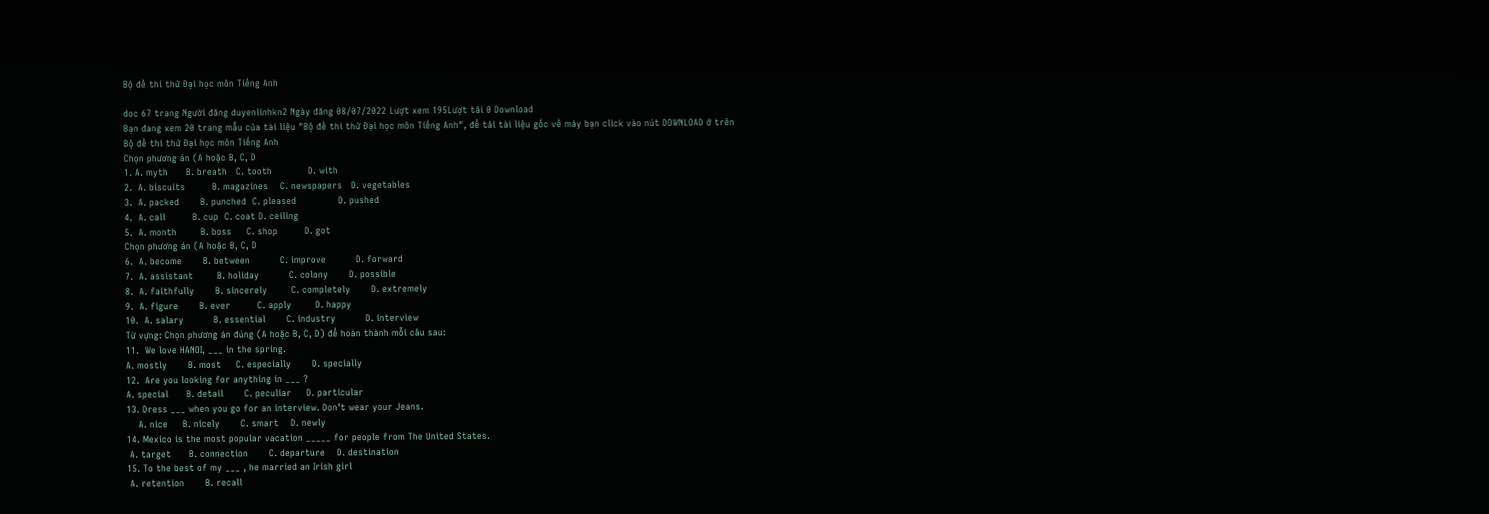Bộ đề thi thử Đại học môn Tiếng Anh

doc 67 trang Người đăng duyenlinhkn2 Ngày đăng 08/07/2022 Lượt xem 195Lượt tải 0 Download
Bạn đang xem 20 trang mẫu của tài liệu "Bộ đề thi thử Đại học môn Tiếng Anh", để tải tài liệu gốc về máy bạn click vào nút DOWNLOAD ở trên
Bộ đề thi thử Đại học môn Tiếng Anh
Chọn phương án (A hoặc B, C, D
1. A. myth      B. breath   C. tooth            D. with
2.  A. biscuits         B. magazines    C. newspapers   D. vegetables
3.  A. packed       B. punched  C. pleased              D. pushed
4.  A. call         B. cup  C. coat D. ceiling
5.  A. month        B. boss     C. shop         D. got
Chọn phương án (A hoặc B, C, D
6.  A. become       B. between          C. improve          D. forward
7.  A. assistant        B. holiday          C. colony       D. possible
8.  A. faithfully       B. sincerely        C. completely       D. extremely
9.  A. figure       B. ever         C. apply        D. happy
10.  A. salary          B. essential       C. industry          D. interview
Từ vựng: Chọn phương án đúng (A hoặc B, C, D) để hoàn thành mỗi câu sau:
11.  We love HANOI, ___ in the spring.
A. mostly       B. most     C. especially       D. specially
12.  Are you looking for anything in ___ ?
A. special      B. detail       C. peculiar     D. particular
13. Dress ___ when you go for an interview. Don’t wear your Jeans.
    A. nice     B. nicely       C. smart    D. newly
14. Mexico is the most popular vacation _____ for people from The United States.
 A. target      B. connection       C. departure    D. destination
15. To the best of my ___ , he married an Irish girl
 A. retention       B. recall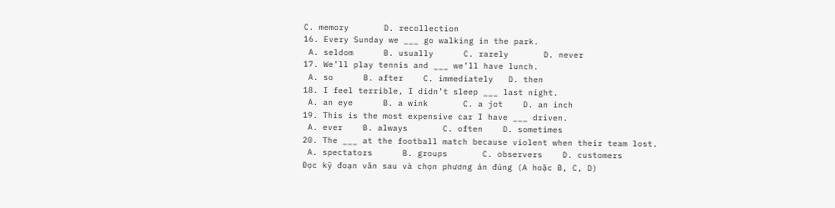C. memory       D. recollection
16. Every Sunday we ___ go walking in the park.
 A. seldom      B. usually      C. rarely       D. never
17. We’ll play tennis and ___ we’ll have lunch.
 A. so      B. after    C. immediately   D. then
18. I feel terrible, I didn’t sleep ___ last night.
 A. an eye      B. a wink       C. a jot    D. an inch
19. This is the most expensive car I have ___ driven.
 A. ever    B. always       C. often    D. sometimes
20. The ___ at the football match because violent when their team lost.
 A. spectators      B. groups       C. observers    D. customers
Đọc kỹ đoạn văn sau và chọn phương án đúng (A hoặc B, C, D)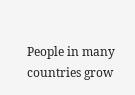People in many countries grow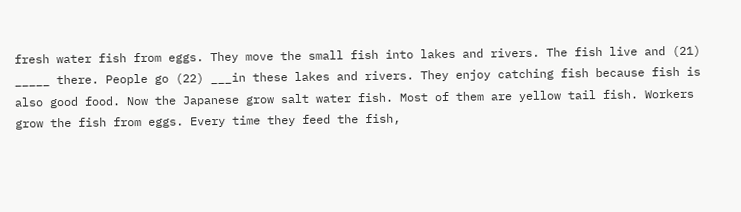fresh water fish from eggs. They move the small fish into lakes and rivers. The fish live and (21) _____ there. People go (22) ___in these lakes and rivers. They enjoy catching fish because fish is also good food. Now the Japanese grow salt water fish. Most of them are yellow tail fish. Workers grow the fish from eggs. Every time they feed the fish,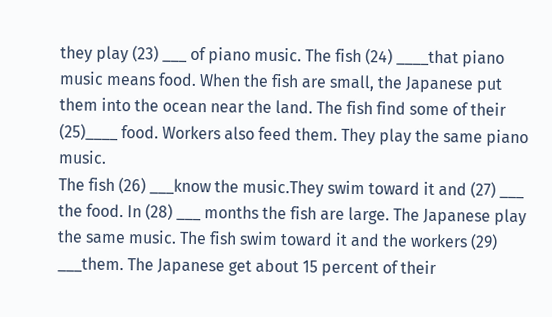they play (23) ___ of piano music. The fish (24) ____that piano music means food. When the fish are small, the Japanese put them into the ocean near the land. The fish find some of their (25)____ food. Workers also feed them. They play the same piano music.
The fish (26) ___know the music.They swim toward it and (27) ___ the food. In (28) ___ months the fish are large. The Japanese play the same music. The fish swim toward it and the workers (29) ___them. The Japanese get about 15 percent of their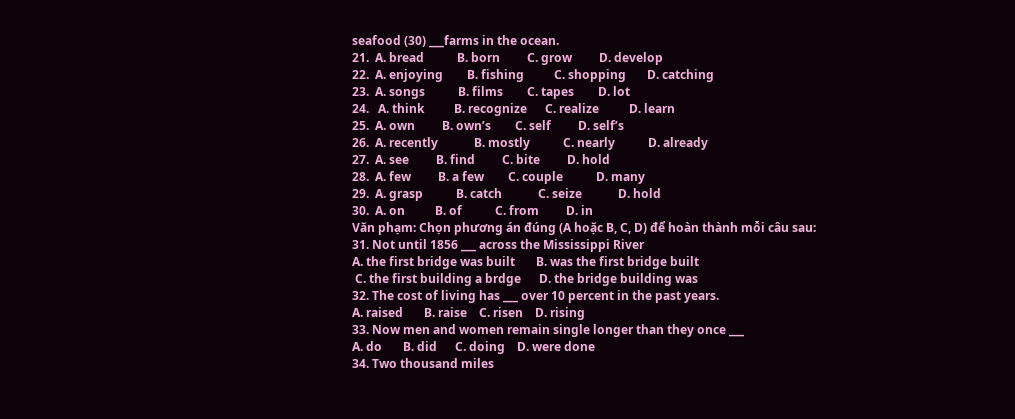seafood (30) ___farms in the ocean.
21.  A. bread           B. born         C. grow         D. develop
22.  A. enjoying        B. fishing          C. shopping       D. catching
23.  A. songs           B. films        C. tapes        D. lot
24.   A. think          B. recognize      C. realize          D. learn
25.  A. own         B. own’s        C. self         D. self’s
26.  A. recently            B. mostly           C. nearly           D. already
27.  A. see         B. find         C. bite         D. hold
28.  A. few         B. a few        C. couple           D. many
29.  A. grasp           B. catch            C. seize            D. hold
30.  A. on          B. of           C. from         D. in
Văn phạm: Chọn phương án đúng (A hoặc B, C, D) để hoàn thành mỗi câu sau:
31. Not until 1856 ___ across the Mississippi River
A. the first bridge was built       B. was the first bridge built
 C. the first building a brdge      D. the bridge building was
32. The cost of living has ___ over 10 percent in the past years.
A. raised       B. raise    C. risen    D. rising
33. Now men and women remain single longer than they once ___
A. do       B. did      C. doing    D. were done
34. Two thousand miles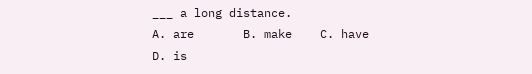___ a long distance.
A. are       B. make    C. have     D. is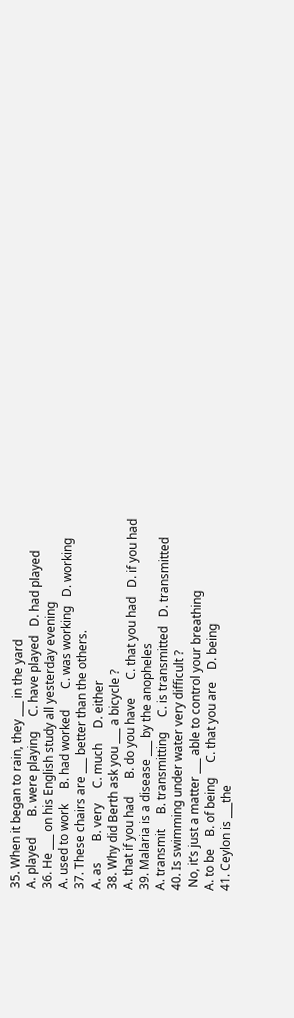35. When it began to rain, they ___ in the yard
A. played       B. were playing     C. have played   D. had played
36. He ___ on his English study all yesterday evening
A. used to work     B. had worked       C. was working   D. working
37. These chairs are ___ better than the others.
A. as       B. very     C. much     D. either
38. Why did Berth ask you ___ a bicycle ?
A. that if you had      B. do you have      C. that you had   D. if you had
39. Malaria is a disease ___ by the anopheles
A. transmit     B. transmitting     C. is transmitted   D. transmitted
40. Is swimming under water very difficult ?
 No, it’s just a matter ___ able to control your breathing
A. to be    B. of being     C. that you are    D. being
41. Ceylon is ___the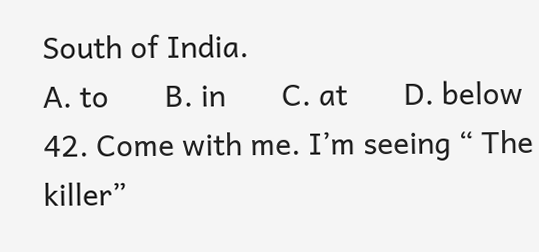South of India.
A. to       B. in       C. at       D. below
42. Come with me. I’m seeing “ The killer”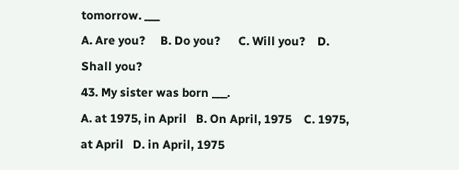tomorrow. ___
A. Are you?     B. Do you?      C. Will you?    D. Shall you?
43. My sister was born ___.
A. at 1975, in April   B. On April, 1975    C. 1975, at April   D. in April, 1975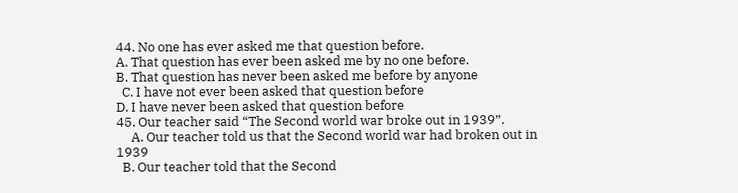44. No one has ever asked me that question before.
A. That question has ever been asked me by no one before.
B. That question has never been asked me before by anyone
  C. I have not ever been asked that question before
D. I have never been asked that question before
45. Our teacher said “The Second world war broke out in 1939”.
     A. Our teacher told us that the Second world war had broken out in 1939
  B. Our teacher told that the Second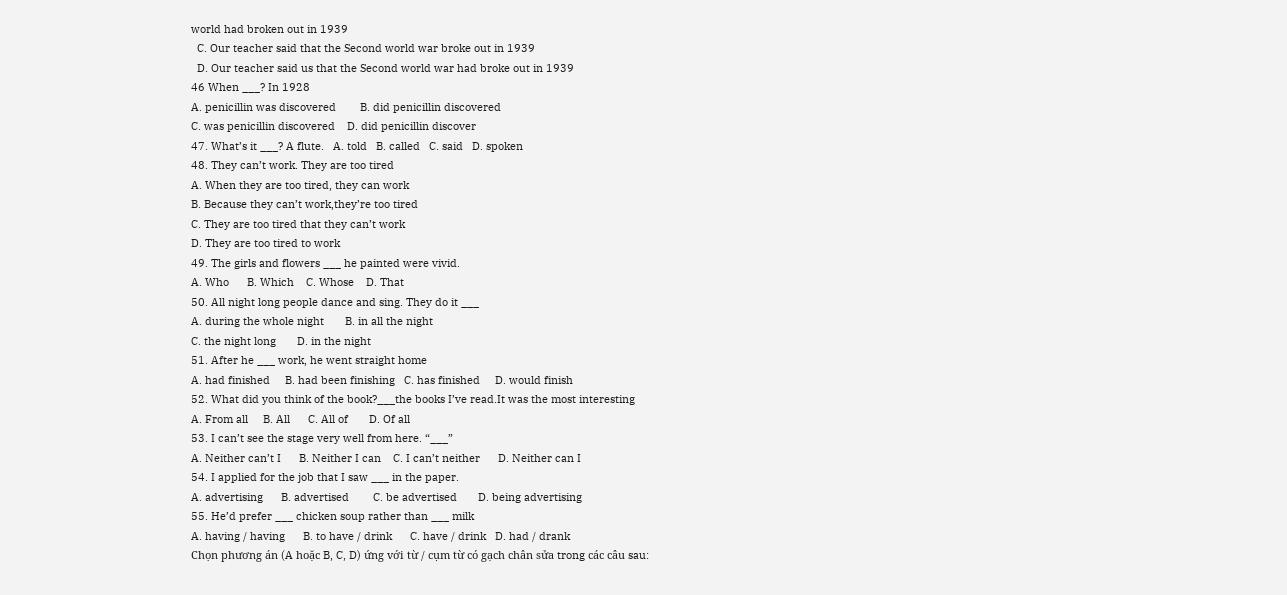world had broken out in 1939
  C. Our teacher said that the Second world war broke out in 1939
  D. Our teacher said us that the Second world war had broke out in 1939
46 When ___? In 1928
A. penicillin was discovered        B. did penicillin discovered
C. was penicillin discovered    D. did penicillin discover
47. What’s it ___? A flute.   A. told   B. called   C. said   D. spoken
48. They can’t work. They are too tired
A. When they are too tired, they can work
B. Because they can’t work,they’re too tired
C. They are too tired that they can’t work
D. They are too tired to work
49. The girls and flowers ___ he painted were vivid.
A. Who      B. Which    C. Whose    D. That
50. All night long people dance and sing. They do it ___
A. during the whole night       B. in all the night
C. the night long       D. in the night
51. After he ___ work, he went straight home
A. had finished     B. had been finishing   C. has finished     D. would finish
52. What did you think of the book?___the books I’ve read.It was the most interesting
A. From all     B. All      C. All of       D. Of all
53. I can’t see the stage very well from here. “___”
A. Neither can’t I      B. Neither I can    C. I can’t neither      D. Neither can I
54. I applied for the job that I saw ___ in the paper.
A. advertising      B. advertised        C. be advertised       D. being advertising
55. He’d prefer ___ chicken soup rather than ___ milk
A. having / having      B. to have / drink      C. have / drink   D. had / drank
Chọn phương án (A hoặc B, C, D) ứng với từ / cụm từ có gạch chân sửa trong các câu sau: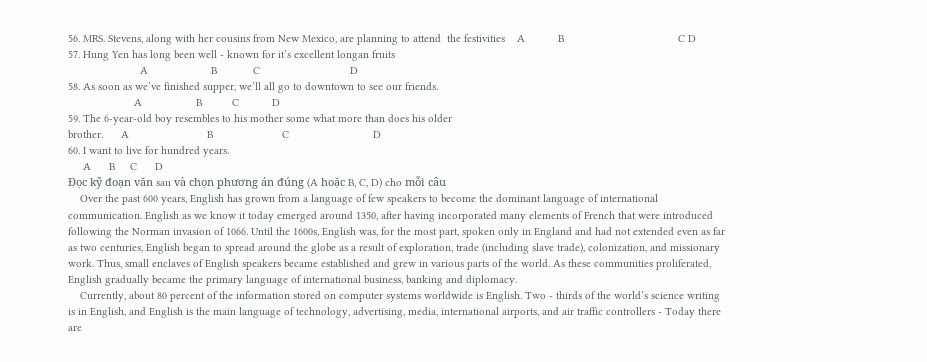56. MRS. Stevens, along with her cousins from New Mexico, are planning to attend  the festivities    A           B                                      C D
57. Hung Yen has long been well - known for it’s excellent longan fruits
                        A                     B            C                              D
58. As soon as we’ve finished supper, we’ll all go to downtown to see our friends.
                      A                  B          C           D
59. The 6-year-old boy resembles to his mother some what more than does his older
brother.      A                          B                       C                            D
60. I want to live for hundred years.
     A      B     C      D
Đọc kỹ đoạn văn sau và chọn phương án đúng (A hoặc B, C, D) cho mỗi câu
    Over the past 600 years, English has grown from a language of few speakers to become the dominant language of international communication. English as we know it today emerged around 1350, after having incorporated many elements of French that were introduced following the Norman invasion of 1066. Until the 1600s, English was, for the most part, spoken only in England and had not extended even as far as two centuries, English began to spread around the globe as a result of exploration, trade (including slave trade), colonization, and missionary work. Thus, small enclaves of English speakers became established and grew in various parts of the world. As these communities proliferated, English gradually became the primary language of international business, banking and diplomacy.
    Currently, about 80 percent of the information stored on computer systems worldwide is English. Two - thirds of the world’s science writing is in English, and English is the main language of technology, advertising, media, international airports, and air traffic controllers - Today there are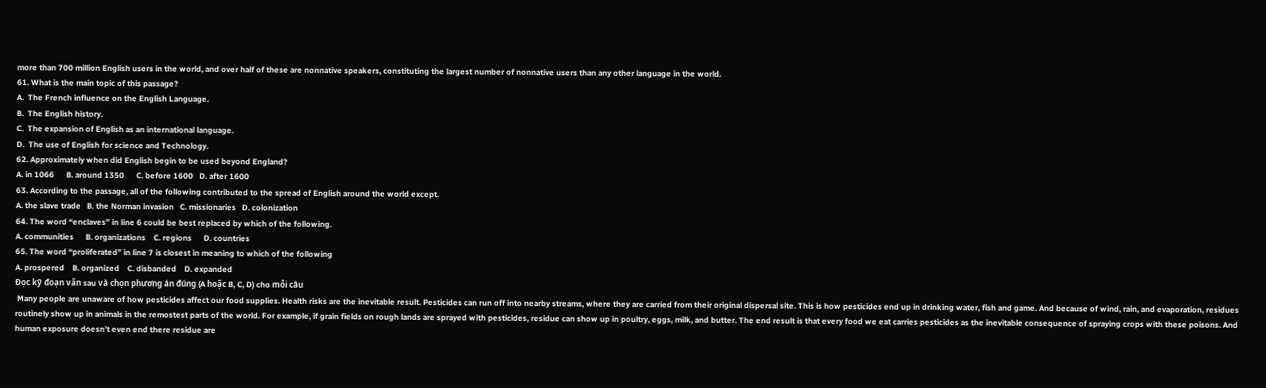more than 700 million English users in the world, and over half of these are nonnative speakers, constituting the largest number of nonnative users than any other language in the world.
61. What is the main topic of this passage?
A.  The French influence on the English Language.
B.  The English history.
C.  The expansion of English as an international language.
D.  The use of English for science and Technology.
62. Approximately when did English begin to be used beyond England?
A. in 1066      B. around 1350      C. before 1600   D. after 1600
63. According to the passage, all of the following contributed to the spread of English around the world except.
A. the slave trade   B. the Norman invasion   C. missionaries   D. colonization
64. The word “enclaves” in line 6 could be best replaced by which of the following.
A. communities      B. organizations    C. regions      D. countries
65. The word “proliferated” in line 7 is closest in meaning to which of the following
A. prospered    B. organized    C. disbanded    D. expanded
Đọc kỹ đoạn văn sau và chọn phương án đúng (A hoặc B, C, D) cho mỗi câu
 Many people are unaware of how pesticides affect our food supplies. Health risks are the inevitable result. Pesticides can run off into nearby streams, where they are carried from their original dispersal site. This is how pesticides end up in drinking water, fish and game. And because of wind, rain, and evaporation, residues routinely show up in animals in the remostest parts of the world. For example, if grain fields on rough lands are sprayed with pesticides, residue can show up in poultry, eggs, milk, and butter. The end result is that every food we eat carries pesticides as the inevitable consequence of spraying crops with these poisons. And human exposure doesn’t even end there residue are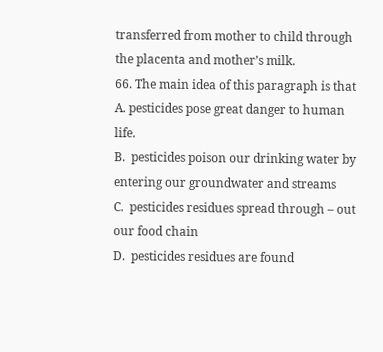transferred from mother to child through the placenta and mother’s milk.
66. The main idea of this paragraph is that
A. pesticides pose great danger to human life.
B.  pesticides poison our drinking water by entering our groundwater and streams
C.  pesticides residues spread through – out our food chain
D.  pesticides residues are found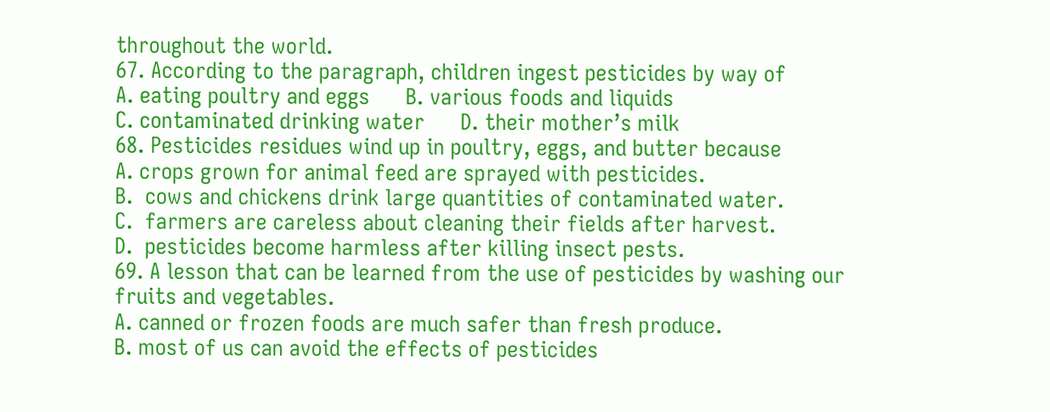throughout the world.
67. According to the paragraph, children ingest pesticides by way of
A. eating poultry and eggs      B. various foods and liquids
C. contaminated drinking water      D. their mother’s milk
68. Pesticides residues wind up in poultry, eggs, and butter because
A. crops grown for animal feed are sprayed with pesticides.
B.  cows and chickens drink large quantities of contaminated water.
C.  farmers are careless about cleaning their fields after harvest.
D.  pesticides become harmless after killing insect pests.
69. A lesson that can be learned from the use of pesticides by washing our fruits and vegetables.
A. canned or frozen foods are much safer than fresh produce.
B. most of us can avoid the effects of pesticides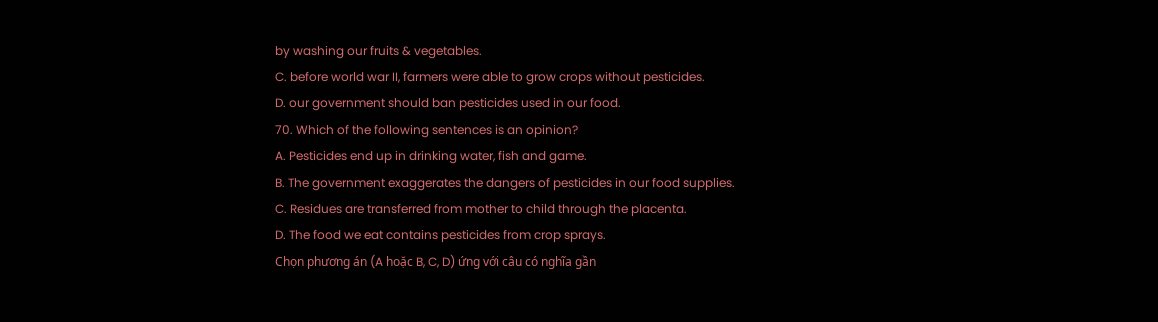by washing our fruits & vegetables.
C. before world war II, farmers were able to grow crops without pesticides.
D. our government should ban pesticides used in our food.
70. Which of the following sentences is an opinion?
A. Pesticides end up in drinking water, fish and game.
B. The government exaggerates the dangers of pesticides in our food supplies.
C. Residues are transferred from mother to child through the placenta.
D. The food we eat contains pesticides from crop sprays.
Chọn phương án (A hoặc B, C, D) ứng với câu có nghĩa gần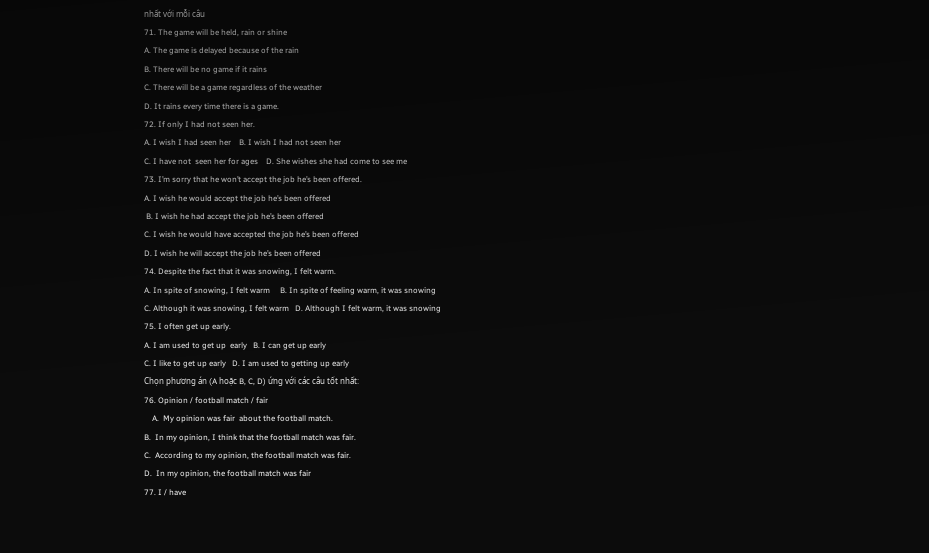nhất với mỗi câu
71. The game will be held, rain or shine
A. The game is delayed because of the rain
B. There will be no game if it rains
C. There will be a game regardless of the weather
D. It rains every time there is a game.
72. If only I had not seen her.
A. I wish I had seen her    B. I wish I had not seen her
C. I have not  seen her for ages    D. She wishes she had come to see me
73. I’m sorry that he won’t accept the job he’s been offered.
A. I wish he would accept the job he’s been offered
 B. I wish he had accept the job he’s been offered
C. I wish he would have accepted the job he’s been offered
D. I wish he will accept the job he’s been offered
74. Despite the fact that it was snowing, I felt warm.
A. In spite of snowing, I felt warm     B. In spite of feeling warm, it was snowing
C. Although it was snowing, I felt warm   D. Although I felt warm, it was snowing
75. I often get up early.
A. I am used to get up  early   B. I can get up early
C. I like to get up early   D. I am used to getting up early
Chọn phương án (A hoặc B, C, D) ứng với các câu tốt nhất:
76. Opinion / football match / fair
    A.  My opinion was fair  about the football match.
B.  In my opinion, I think that the football match was fair.
C.  According to my opinion, the football match was fair.
D.  In my opinion, the football match was fair
77. I / have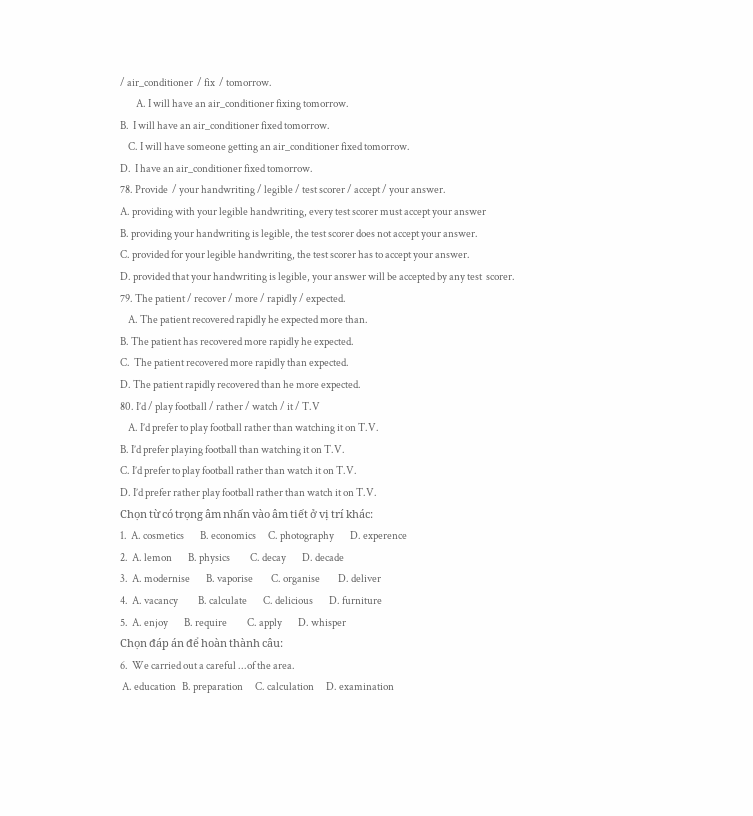/ air_conditioner  / fix  / tomorrow.
        A. I will have an air_conditioner fixing tomorrow.
B.  I will have an air_conditioner fixed tomorrow.
    C. I will have someone getting an air_conditioner fixed tomorrow.
D.  I have an air_conditioner fixed tomorrow.
78. Provide  / your handwriting / legible / test scorer / accept / your answer.
A. providing with your legible handwriting, every test scorer must accept your answer
B. providing your handwriting is legible, the test scorer does not accept your answer.
C. provided for your legible handwriting, the test scorer has to accept your answer.
D. provided that your handwriting is legible, your answer will be accepted by any test  scorer.
79. The patient / recover / more / rapidly / expected.
    A. The patient recovered rapidly he expected more than.
B. The patient has recovered more rapidly he expected.
C.  The patient recovered more rapidly than expected.
D. The patient rapidly recovered than he more expected.
80. I’d / play football / rather / watch / it / T.V
    A. I’d prefer to play football rather than watching it on T.V.
B. I’d prefer playing football than watching it on T.V.
C. I’d prefer to play football rather than watch it on T.V.
D. I’d prefer rather play football rather than watch it on T.V.
Chọn từ có trọng âm nhấn vào âm tiết ở vị trí khác:
1.  A. cosmetics        B. economics      C. photography        D. experence
2.  A. lemon        B. physics          C. decay        D. decade
3.  A. modernise        B. vaporise         C. organise         D. deliver
4.  A. vacancy          B. calculate        C. delicious        D. furniture
5.  A. enjoy        B. require          C. apply        D. whisper
Chọn đáp án để hoàn thành câu:
6.  We carried out a careful ...of the area.
 A. education   B. preparation      C. calculation      D. examination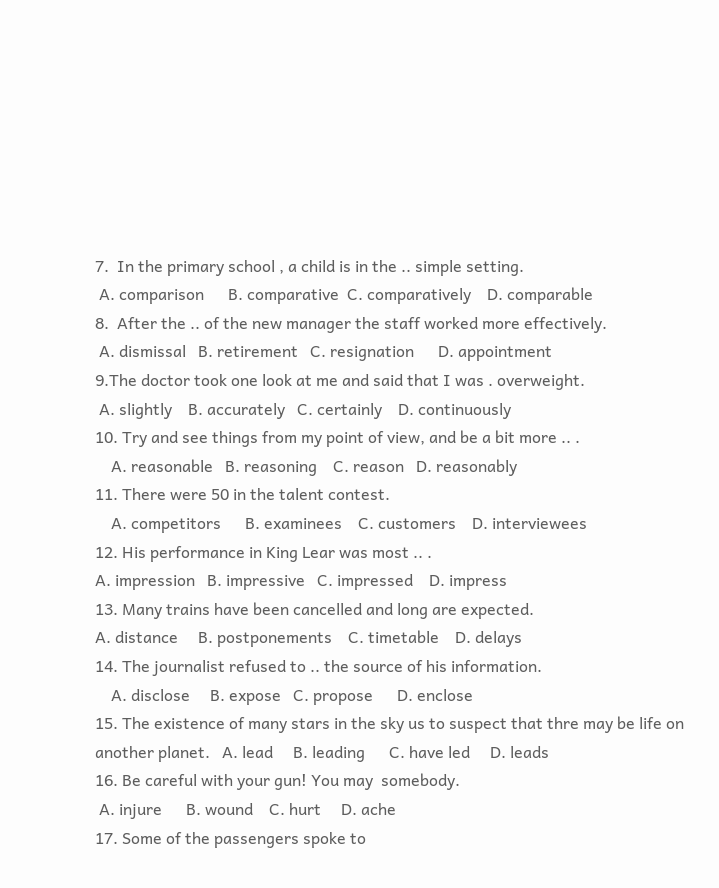7.  In the primary school , a child is in the .. simple setting.
 A. comparison      B. comparative  C. comparatively    D. comparable
8.  After the .. of the new manager the staff worked more effectively.
 A. dismissal   B. retirement   C. resignation      D. appointment
9.The doctor took one look at me and said that I was . overweight.
 A. slightly    B. accurately   C. certainly    D. continuously
10. Try and see things from my point of view, and be a bit more .. .
    A. reasonable   B. reasoning    C. reason   D. reasonably
11. There were 50 in the talent contest.
    A. competitors      B. examinees    C. customers    D. interviewees
12. His performance in King Lear was most .. .
A. impression   B. impressive   C. impressed    D. impress
13. Many trains have been cancelled and long are expected.
A. distance     B. postponements    C. timetable    D. delays
14. The journalist refused to .. the source of his information.
    A. disclose     B. expose   C. propose      D. enclose
15. The existence of many stars in the sky us to suspect that thre may be life on another planet.   A. lead     B. leading      C. have led     D. leads
16. Be careful with your gun! You may  somebody.
 A. injure      B. wound    C. hurt     D. ache
17. Some of the passengers spoke to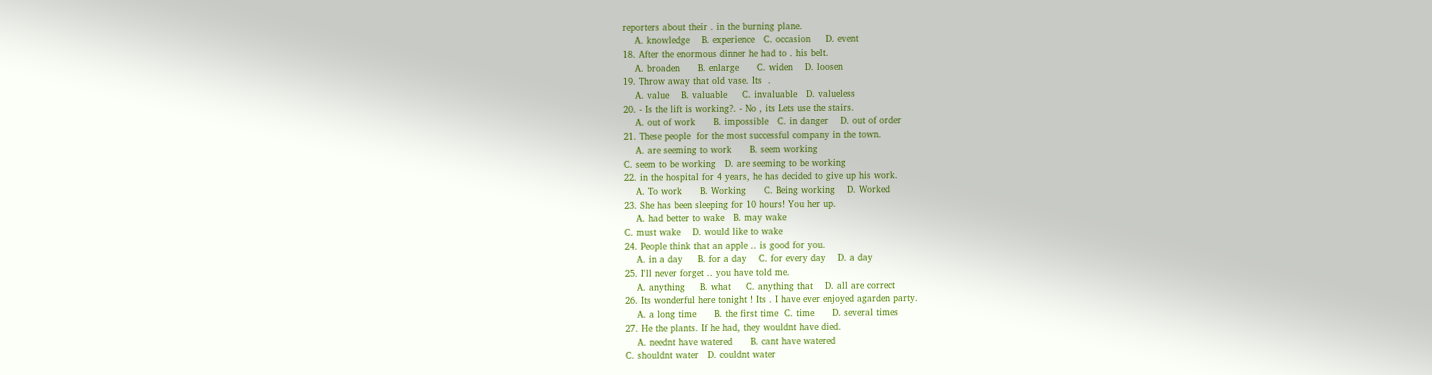reporters about their . in the burning plane.
    A. knowledge    B. experience   C. occasion     D. event
18. After the enormous dinner he had to . his belt.
    A. broaden      B. enlarge      C. widen    D. loosen
19. Throw away that old vase. Its  .
    A. value    B. valuable     C. invaluable   D. valueless
20. - Is the lift is working?. - No , its Lets use the stairs.
    A. out of work      B. impossible   C. in danger    D. out of order
21. These people  for the most successful company in the town.
    A. are seeming to work      B. seem working
C. seem to be working   D. are seeming to be working
22. in the hospital for 4 years, he has decided to give up his work.
    A. To work      B. Working      C. Being working    D. Worked
23. She has been sleeping for 10 hours! You her up.
    A. had better to wake   B. may wake
C. must wake    D. would like to wake
24. People think that an apple .. is good for you.
    A. in a day     B. for a day    C. for every day    D. a day
25. I'll never forget .. you have told me.
    A. anything     B. what     C. anything that    D. all are correct
26. Its wonderful here tonight ! Its . I have ever enjoyed agarden party.
    A. a long time      B. the first time  C. time      D. several times
27. He the plants. If he had, they wouldnt have died.
    A. neednt have watered      B. cant have watered
C. shouldnt water   D. couldnt water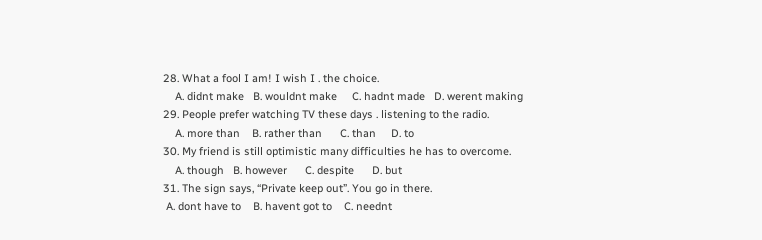28. What a fool I am! I wish I . the choice.
    A. didnt make   B. wouldnt make     C. hadnt made   D. werent making
29. People prefer watching TV these days . listening to the radio.
    A. more than    B. rather than      C. than     D. to
30. My friend is still optimistic many difficulties he has to overcome.
    A. though   B. however      C. despite      D. but
31. The sign says, “Private keep out”. You go in there.
 A. dont have to    B. havent got to    C. neednt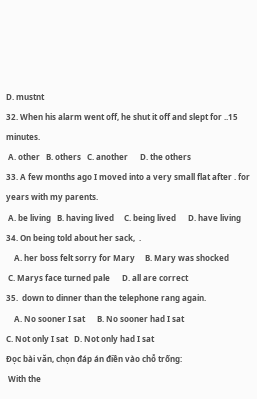D. mustnt
32. When his alarm went off, he shut it off and slept for ..15 minutes.
 A. other   B. others   C. another      D. the others
33. A few months ago I moved into a very small flat after . for years with my parents.
 A. be living   B. having lived     C. being lived      D. have living
34. On being told about her sack,  .
    A. her boss felt sorry for Mary     B. Mary was shocked
 C. Marys face turned pale      D. all are correct
35.  down to dinner than the telephone rang again.
    A. No sooner I sat      B. No sooner had I sat
C. Not only I sat   D. Not only had I sat
Đọc bài văn, chọn đáp án điền vào chỗ trống:
 With the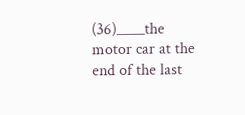(36)____the motor car at the end of the last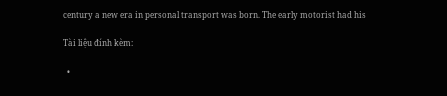century a new era in personal transport was born. The early motorist had his

Tài liệu đính kèm:

  •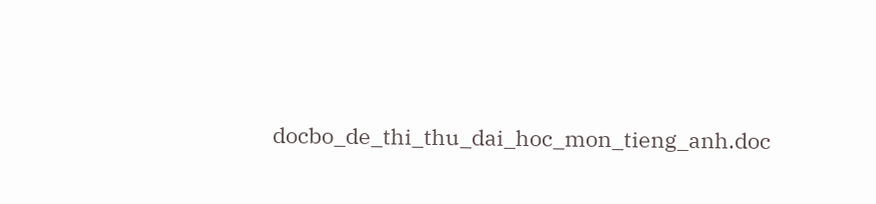docbo_de_thi_thu_dai_hoc_mon_tieng_anh.doc